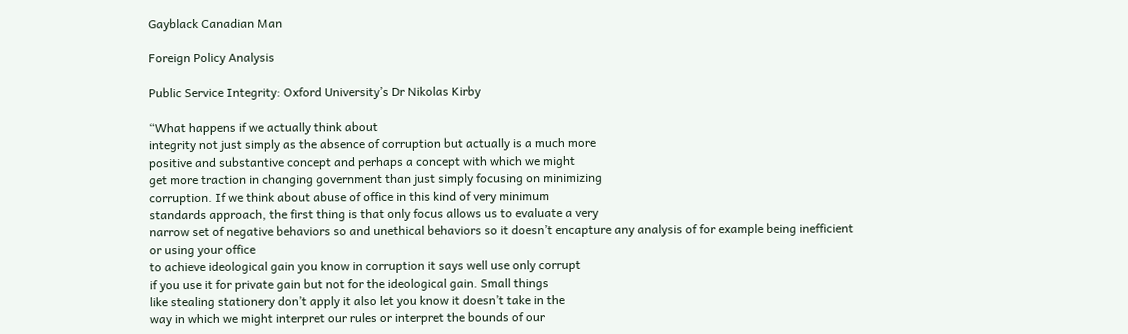Gayblack Canadian Man

Foreign Policy Analysis

Public Service Integrity: Oxford University’s Dr Nikolas Kirby

“What happens if we actually think about
integrity not just simply as the absence of corruption but actually is a much more
positive and substantive concept and perhaps a concept with which we might
get more traction in changing government than just simply focusing on minimizing
corruption. If we think about abuse of office in this kind of very minimum
standards approach, the first thing is that only focus allows us to evaluate a very
narrow set of negative behaviors so and unethical behaviors so it doesn’t encapture any analysis of for example being inefficient or using your office
to achieve ideological gain you know in corruption it says well use only corrupt
if you use it for private gain but not for the ideological gain. Small things
like stealing stationery don’t apply it also let you know it doesn’t take in the
way in which we might interpret our rules or interpret the bounds of our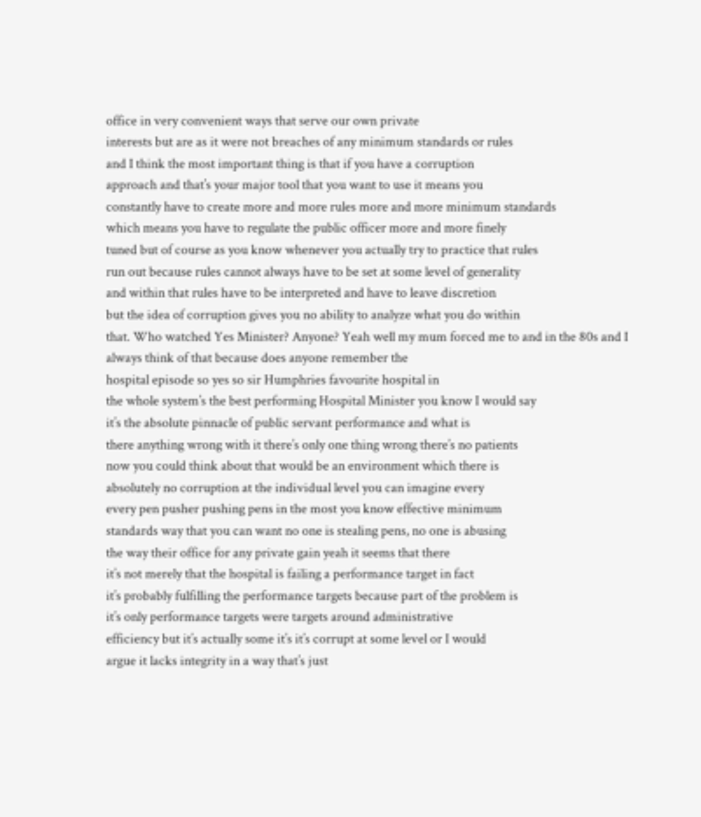office in very convenient ways that serve our own private
interests but are as it were not breaches of any minimum standards or rules
and I think the most important thing is that if you have a corruption
approach and that’s your major tool that you want to use it means you
constantly have to create more and more rules more and more minimum standards
which means you have to regulate the public officer more and more finely
tuned but of course as you know whenever you actually try to practice that rules
run out because rules cannot always have to be set at some level of generality
and within that rules have to be interpreted and have to leave discretion
but the idea of corruption gives you no ability to analyze what you do within
that. Who watched Yes Minister? Anyone? Yeah well my mum forced me to and in the 80s and I always think of that because does anyone remember the
hospital episode so yes so sir Humphries favourite hospital in
the whole system’s the best performing Hospital Minister you know I would say
it’s the absolute pinnacle of public servant performance and what is
there anything wrong with it there’s only one thing wrong there’s no patients
now you could think about that would be an environment which there is
absolutely no corruption at the individual level you can imagine every
every pen pusher pushing pens in the most you know effective minimum
standards way that you can want no one is stealing pens, no one is abusing
the way their office for any private gain yeah it seems that there
it’s not merely that the hospital is failing a performance target in fact
it’s probably fulfilling the performance targets because part of the problem is
it’s only performance targets were targets around administrative
efficiency but it’s actually some it’s it’s corrupt at some level or I would
argue it lacks integrity in a way that’s just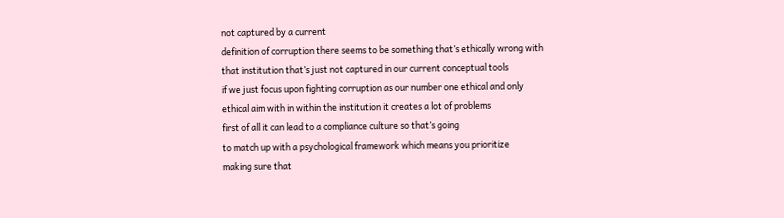not captured by a current
definition of corruption there seems to be something that’s ethically wrong with
that institution that’s just not captured in our current conceptual tools
if we just focus upon fighting corruption as our number one ethical and only
ethical aim with in within the institution it creates a lot of problems
first of all it can lead to a compliance culture so that’s going
to match up with a psychological framework which means you prioritize
making sure that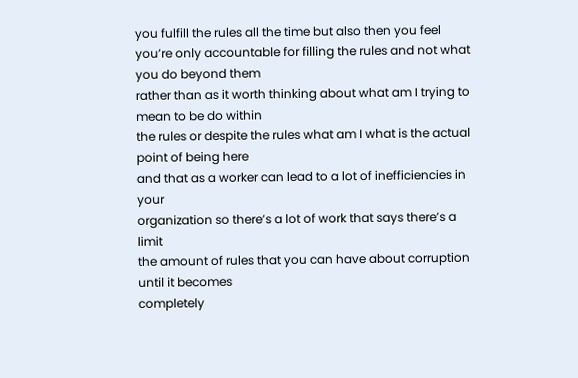you fulfill the rules all the time but also then you feel
you’re only accountable for filling the rules and not what you do beyond them
rather than as it worth thinking about what am I trying to mean to be do within
the rules or despite the rules what am I what is the actual point of being here
and that as a worker can lead to a lot of inefficiencies in your
organization so there’s a lot of work that says there’s a limit
the amount of rules that you can have about corruption until it becomes
completely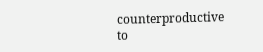counterproductive to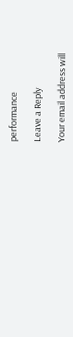performance

Leave a Reply

Your email address will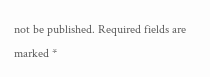not be published. Required fields are marked *